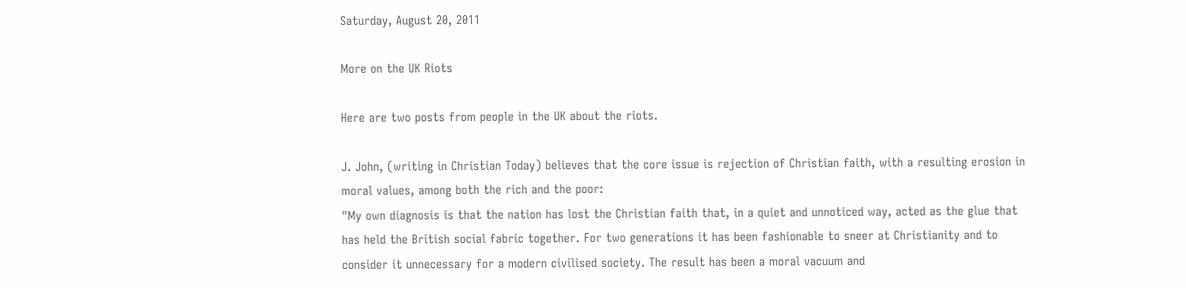Saturday, August 20, 2011

More on the UK Riots

Here are two posts from people in the UK about the riots.

J. John, (writing in Christian Today) believes that the core issue is rejection of Christian faith, with a resulting erosion in moral values, among both the rich and the poor:
"My own diagnosis is that the nation has lost the Christian faith that, in a quiet and unnoticed way, acted as the glue that has held the British social fabric together. For two generations it has been fashionable to sneer at Christianity and to consider it unnecessary for a modern civilised society. The result has been a moral vacuum and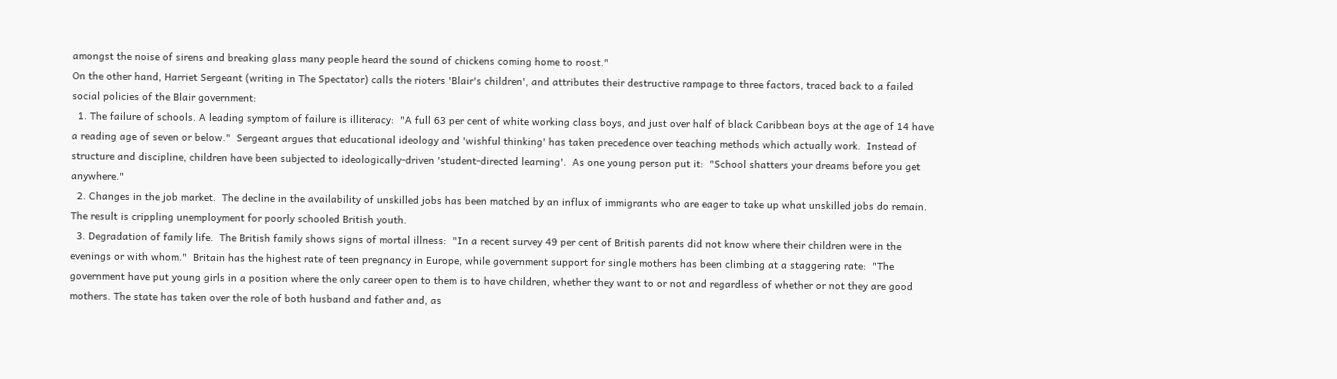amongst the noise of sirens and breaking glass many people heard the sound of chickens coming home to roost."
On the other hand, Harriet Sergeant (writing in The Spectator) calls the rioters 'Blair's children', and attributes their destructive rampage to three factors, traced back to a failed social policies of the Blair government:
  1. The failure of schools. A leading symptom of failure is illiteracy:  "A full 63 per cent of white working class boys, and just over half of black Caribbean boys at the age of 14 have a reading age of seven or below."  Sergeant argues that educational ideology and 'wishful thinking' has taken precedence over teaching methods which actually work.  Instead of structure and discipline, children have been subjected to ideologically-driven 'student-directed learning'.  As one young person put it:  "School shatters your dreams before you get anywhere."
  2. Changes in the job market.  The decline in the availability of unskilled jobs has been matched by an influx of immigrants who are eager to take up what unskilled jobs do remain.  The result is crippling unemployment for poorly schooled British youth.
  3. Degradation of family life.  The British family shows signs of mortal illness:  "In a recent survey 49 per cent of British parents did not know where their children were in the evenings or with whom."  Britain has the highest rate of teen pregnancy in Europe, while government support for single mothers has been climbing at a staggering rate:  "The government have put young girls in a position where the only career open to them is to have children, whether they want to or not and regardless of whether or not they are good mothers. The state has taken over the role of both husband and father and, as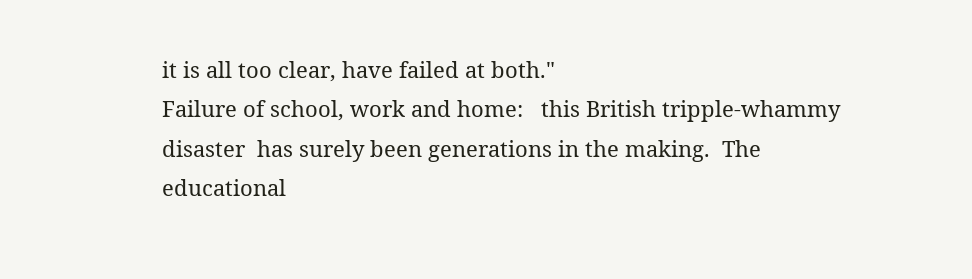it is all too clear, have failed at both."
Failure of school, work and home:   this British tripple-whammy disaster  has surely been generations in the making.  The educational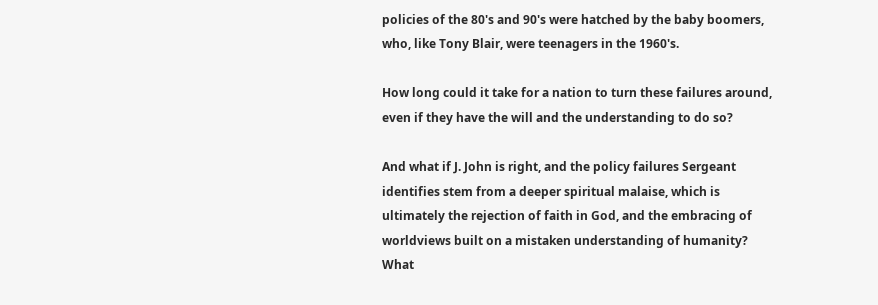policies of the 80's and 90's were hatched by the baby boomers, who, like Tony Blair, were teenagers in the 1960's.

How long could it take for a nation to turn these failures around, even if they have the will and the understanding to do so?

And what if J. John is right, and the policy failures Sergeant identifies stem from a deeper spiritual malaise, which is ultimately the rejection of faith in God, and the embracing of worldviews built on a mistaken understanding of humanity?  What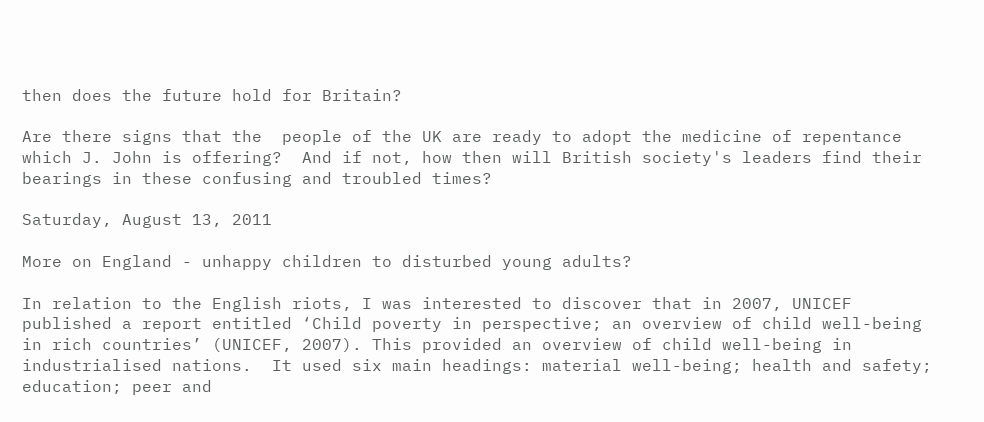then does the future hold for Britain?

Are there signs that the  people of the UK are ready to adopt the medicine of repentance which J. John is offering?  And if not, how then will British society's leaders find their bearings in these confusing and troubled times?

Saturday, August 13, 2011

More on England - unhappy children to disturbed young adults?

In relation to the English riots, I was interested to discover that in 2007, UNICEF published a report entitled ‘Child poverty in perspective; an overview of child well-being in rich countries’ (UNICEF, 2007). This provided an overview of child well-being in industrialised nations.  It used six main headings: material well-being; health and safety; education; peer and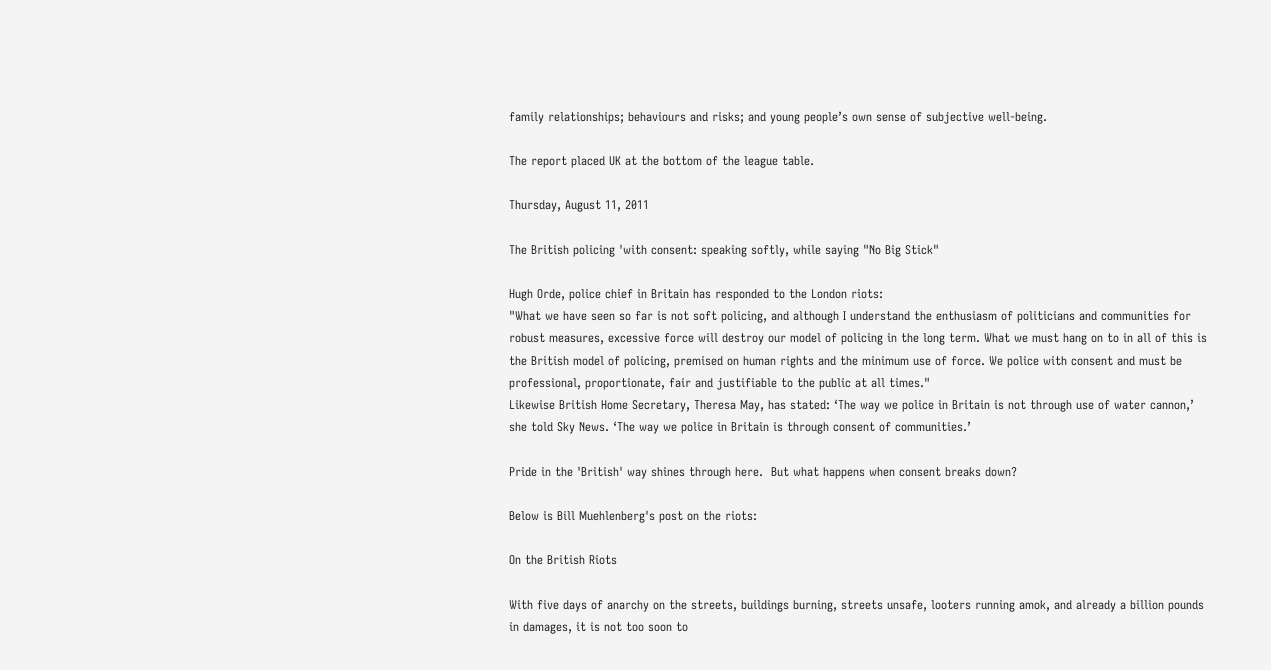family relationships; behaviours and risks; and young people’s own sense of subjective well-being.

The report placed UK at the bottom of the league table.

Thursday, August 11, 2011

The British policing 'with consent: speaking softly, while saying "No Big Stick"

Hugh Orde, police chief in Britain has responded to the London riots:
"What we have seen so far is not soft policing, and although I understand the enthusiasm of politicians and communities for robust measures, excessive force will destroy our model of policing in the long term. What we must hang on to in all of this is the British model of policing, premised on human rights and the minimum use of force. We police with consent and must be professional, proportionate, fair and justifiable to the public at all times."
Likewise British Home Secretary, Theresa May, has stated: ‘The way we police in Britain is not through use of water cannon,’ she told Sky News. ‘The way we police in Britain is through consent of communities.’

Pride in the 'British' way shines through here.  But what happens when consent breaks down?

Below is Bill Muehlenberg's post on the riots:

On the British Riots

With five days of anarchy on the streets, buildings burning, streets unsafe, looters running amok, and already a billion pounds in damages, it is not too soon to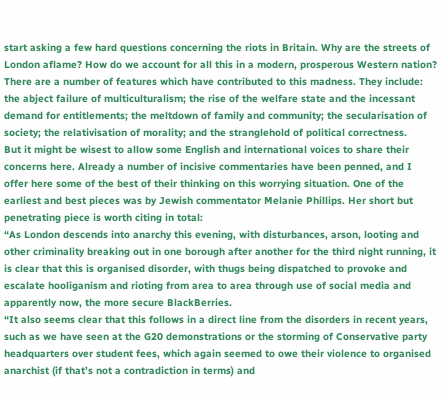start asking a few hard questions concerning the riots in Britain. Why are the streets of London aflame? How do we account for all this in a modern, prosperous Western nation?
There are a number of features which have contributed to this madness. They include: the abject failure of multiculturalism; the rise of the welfare state and the incessant demand for entitlements; the meltdown of family and community; the secularisation of society; the relativisation of morality; and the stranglehold of political correctness.
But it might be wisest to allow some English and international voices to share their concerns here. Already a number of incisive commentaries have been penned, and I offer here some of the best of their thinking on this worrying situation. One of the earliest and best pieces was by Jewish commentator Melanie Phillips. Her short but penetrating piece is worth citing in total:
“As London descends into anarchy this evening, with disturbances, arson, looting and other criminality breaking out in one borough after another for the third night running, it is clear that this is organised disorder, with thugs being dispatched to provoke and escalate hooliganism and rioting from area to area through use of social media and apparently now, the more secure BlackBerries.
“It also seems clear that this follows in a direct line from the disorders in recent years, such as we have seen at the G20 demonstrations or the storming of Conservative party headquarters over student fees, which again seemed to owe their violence to organised anarchist (if that’s not a contradiction in terms) and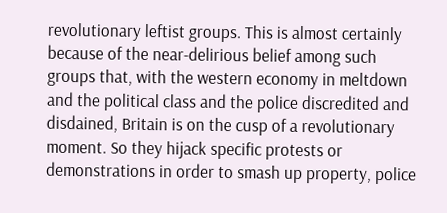revolutionary leftist groups. This is almost certainly because of the near-delirious belief among such groups that, with the western economy in meltdown and the political class and the police discredited and disdained, Britain is on the cusp of a revolutionary moment. So they hijack specific protests or demonstrations in order to smash up property, police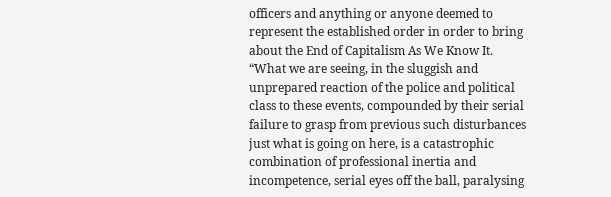officers and anything or anyone deemed to represent the established order in order to bring about the End of Capitalism As We Know It.
“What we are seeing, in the sluggish and unprepared reaction of the police and political class to these events, compounded by their serial failure to grasp from previous such disturbances just what is going on here, is a catastrophic combination of professional inertia and incompetence, serial eyes off the ball, paralysing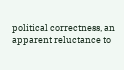political correctness, an apparent reluctance to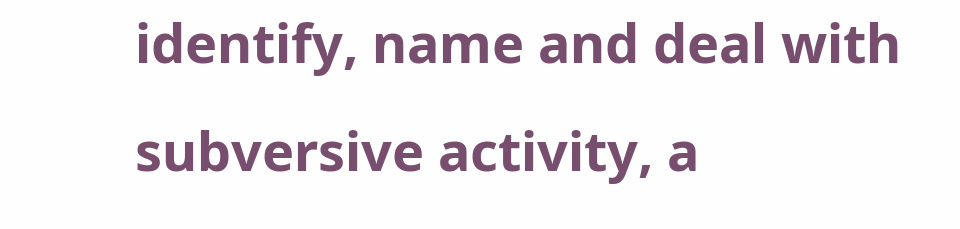identify, name and deal with subversive activity, a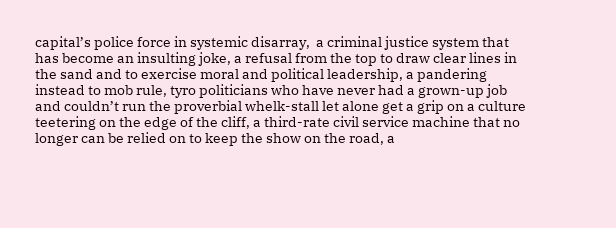capital’s police force in systemic disarray,  a criminal justice system that has become an insulting joke, a refusal from the top to draw clear lines in the sand and to exercise moral and political leadership, a pandering instead to mob rule, tyro politicians who have never had a grown-up job and couldn’t run the proverbial whelk-stall let alone get a grip on a culture teetering on the edge of the cliff, a third-rate civil service machine that no longer can be relied on to keep the show on the road, a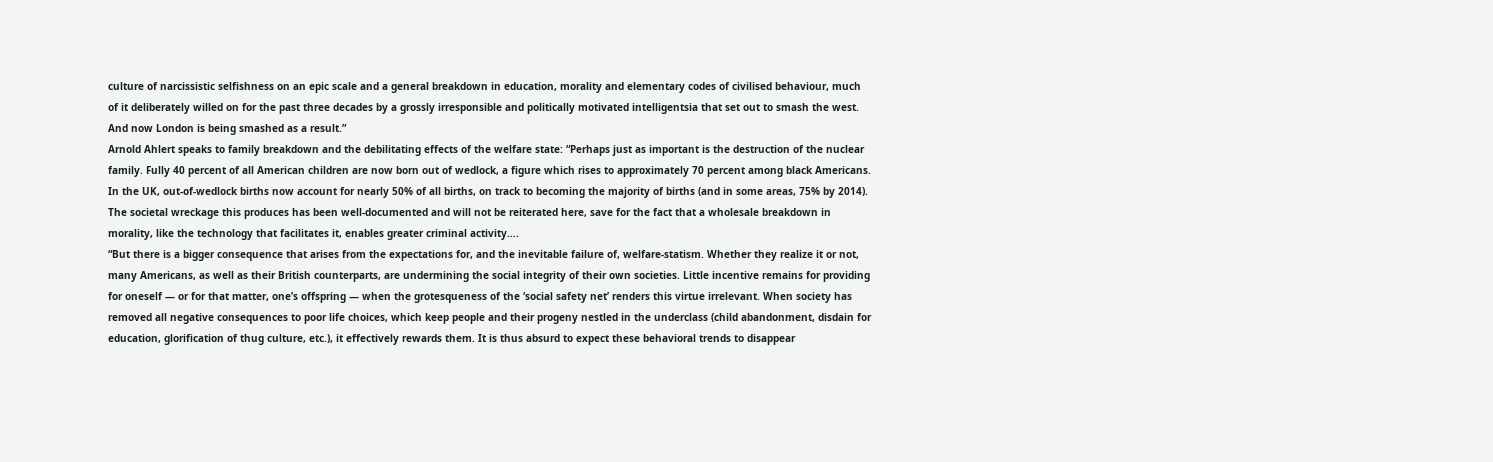culture of narcissistic selfishness on an epic scale and a general breakdown in education, morality and elementary codes of civilised behaviour, much of it deliberately willed on for the past three decades by a grossly irresponsible and politically motivated intelligentsia that set out to smash the west. And now London is being smashed as a result.”
Arnold Ahlert speaks to family breakdown and the debilitating effects of the welfare state: “Perhaps just as important is the destruction of the nuclear family. Fully 40 percent of all American children are now born out of wedlock, a figure which rises to approximately 70 percent among black Americans. In the UK, out-of-wedlock births now account for nearly 50% of all births, on track to becoming the majority of births (and in some areas, 75% by 2014). The societal wreckage this produces has been well-documented and will not be reiterated here, save for the fact that a wholesale breakdown in morality, like the technology that facilitates it, enables greater criminal activity….
“But there is a bigger consequence that arises from the expectations for, and the inevitable failure of, welfare-statism. Whether they realize it or not, many Americans, as well as their British counterparts, are undermining the social integrity of their own societies. Little incentive remains for providing for oneself — or for that matter, one’s offspring — when the grotesqueness of the ‘social safety net’ renders this virtue irrelevant. When society has removed all negative consequences to poor life choices, which keep people and their progeny nestled in the underclass (child abandonment, disdain for education, glorification of thug culture, etc.), it effectively rewards them. It is thus absurd to expect these behavioral trends to disappear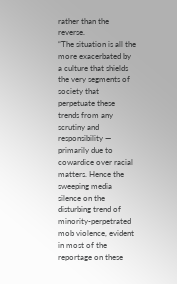rather than the reverse.
“The situation is all the more exacerbated by a culture that shields the very segments of society that perpetuate these trends from any scrutiny and responsibility — primarily due to cowardice over racial matters. Hence the sweeping media silence on the disturbing trend of minority-perpetrated mob violence, evident in most of the reportage on these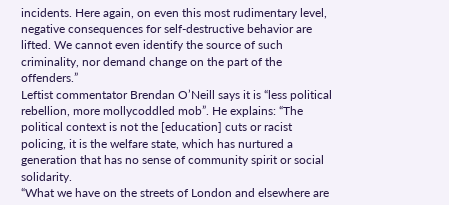incidents. Here again, on even this most rudimentary level, negative consequences for self-destructive behavior are lifted. We cannot even identify the source of such criminality, nor demand change on the part of the offenders.”
Leftist commentator Brendan O’Neill says it is “less political rebellion, more mollycoddled mob”. He explains: “The political context is not the [education] cuts or racist policing, it is the welfare state, which has nurtured a generation that has no sense of community spirit or social solidarity.
“What we have on the streets of London and elsewhere are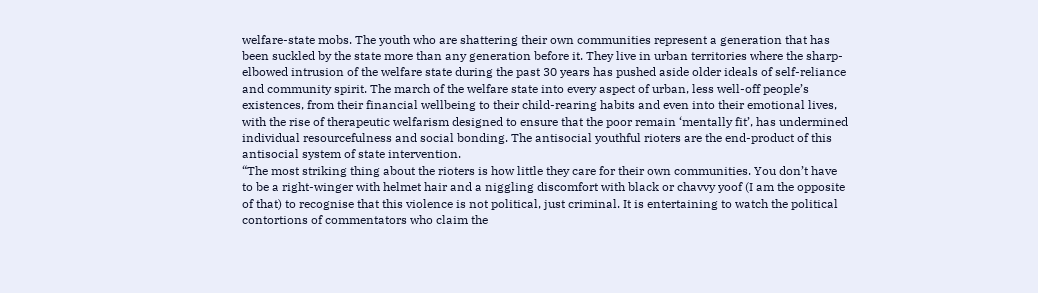welfare-state mobs. The youth who are shattering their own communities represent a generation that has been suckled by the state more than any generation before it. They live in urban territories where the sharp-elbowed intrusion of the welfare state during the past 30 years has pushed aside older ideals of self-reliance and community spirit. The march of the welfare state into every aspect of urban, less well-off people’s existences, from their financial wellbeing to their child-rearing habits and even into their emotional lives, with the rise of therapeutic welfarism designed to ensure that the poor remain ‘mentally fit’, has undermined individual resourcefulness and social bonding. The antisocial youthful rioters are the end-product of this antisocial system of state intervention.
“The most striking thing about the rioters is how little they care for their own communities. You don’t have to be a right-winger with helmet hair and a niggling discomfort with black or chavvy yoof (I am the opposite of that) to recognise that this violence is not political, just criminal. It is entertaining to watch the political contortions of commentators who claim the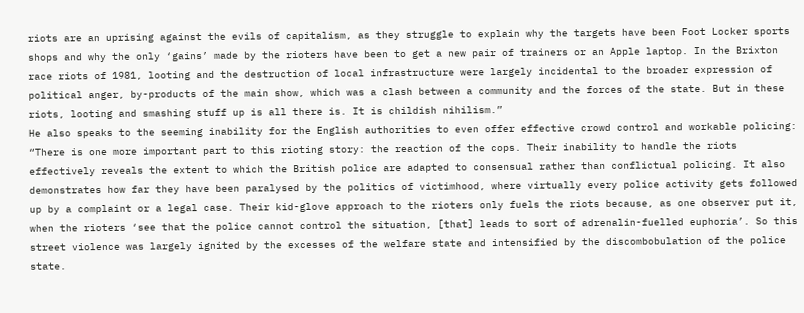riots are an uprising against the evils of capitalism, as they struggle to explain why the targets have been Foot Locker sports shops and why the only ‘gains’ made by the rioters have been to get a new pair of trainers or an Apple laptop. In the Brixton race riots of 1981, looting and the destruction of local infrastructure were largely incidental to the broader expression of political anger, by-products of the main show, which was a clash between a community and the forces of the state. But in these riots, looting and smashing stuff up is all there is. It is childish nihilism.”
He also speaks to the seeming inability for the English authorities to even offer effective crowd control and workable policing: “There is one more important part to this rioting story: the reaction of the cops. Their inability to handle the riots effectively reveals the extent to which the British police are adapted to consensual rather than conflictual policing. It also demonstrates how far they have been paralysed by the politics of victimhood, where virtually every police activity gets followed up by a complaint or a legal case. Their kid-glove approach to the rioters only fuels the riots because, as one observer put it, when the rioters ‘see that the police cannot control the situation, [that] leads to sort of adrenalin-fuelled euphoria’. So this street violence was largely ignited by the excesses of the welfare state and intensified by the discombobulation of the police state.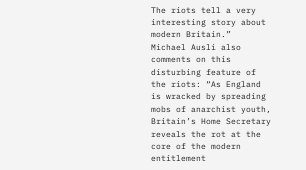The riots tell a very interesting story about modern Britain.”
Michael Ausli also comments on this disturbing feature of the riots: “As England is wracked by spreading mobs of anarchist youth, Britain’s Home Secretary reveals the rot at the core of the modern entitlement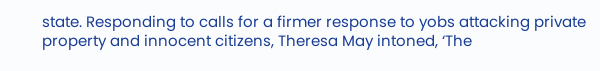state. Responding to calls for a firmer response to yobs attacking private property and innocent citizens, Theresa May intoned, ‘The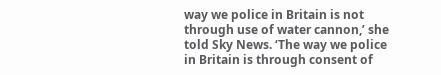way we police in Britain is not through use of water cannon,’ she told Sky News. ‘The way we police in Britain is through consent of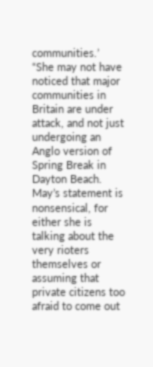communities.’
“She may not have noticed that major communities in Britain are under attack, and not just undergoing an Anglo version of Spring Break in Dayton Beach. May’s statement is nonsensical, for either she is talking about the very rioters themselves or assuming that private citizens too afraid to come out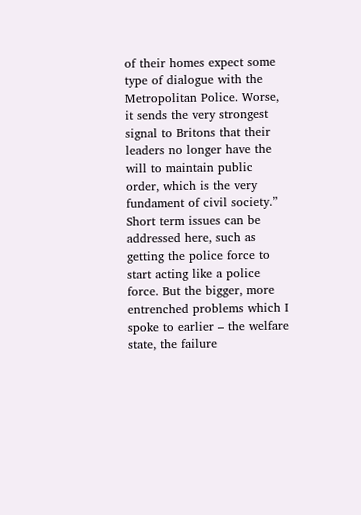of their homes expect some type of dialogue with the Metropolitan Police. Worse, it sends the very strongest signal to Britons that their leaders no longer have the will to maintain public order, which is the very fundament of civil society.”
Short term issues can be addressed here, such as getting the police force to start acting like a police force. But the bigger, more entrenched problems which I spoke to earlier – the welfare state, the failure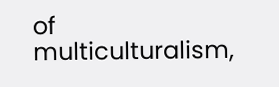of multiculturalism,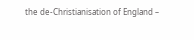the de-Christianisation of England –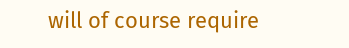will of course require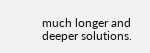much longer and deeper solutions.